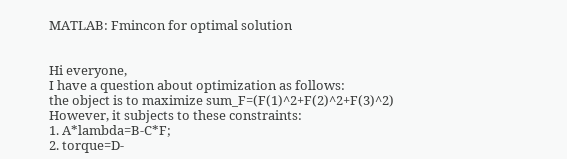MATLAB: Fmincon for optimal solution


Hi everyone,
I have a question about optimization as follows:
the object is to maximize sum_F=(F(1)^2+F(2)^2+F(3)^2)
However, it subjects to these constraints:
1. A*lambda=B-C*F;
2. torque=D-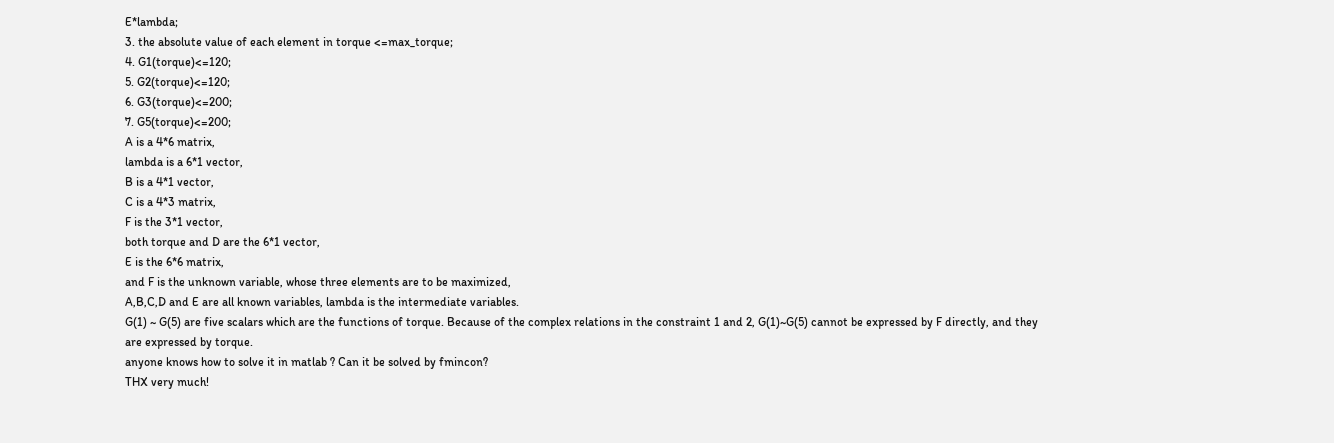E*lambda;
3. the absolute value of each element in torque <=max_torque;
4. G1(torque)<=120;
5. G2(torque)<=120;
6. G3(torque)<=200;
7. G5(torque)<=200;
A is a 4*6 matrix,
lambda is a 6*1 vector,
B is a 4*1 vector,
C is a 4*3 matrix,
F is the 3*1 vector,
both torque and D are the 6*1 vector,
E is the 6*6 matrix,
and F is the unknown variable, whose three elements are to be maximized,
A,B,C,D and E are all known variables, lambda is the intermediate variables.
G(1) ~ G(5) are five scalars which are the functions of torque. Because of the complex relations in the constraint 1 and 2, G(1)~G(5) cannot be expressed by F directly, and they are expressed by torque.
anyone knows how to solve it in matlab ? Can it be solved by fmincon?
THX very much!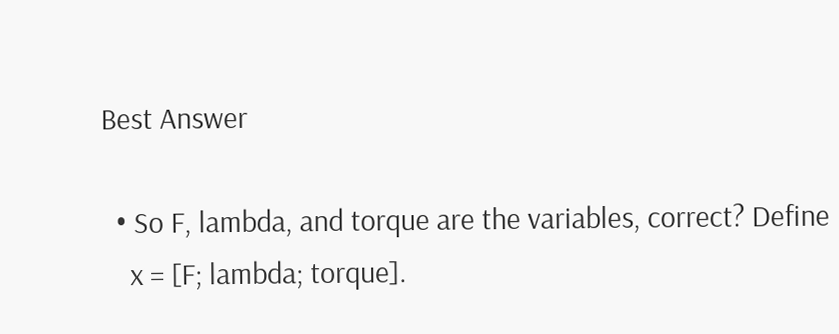Best Answer

  • So F, lambda, and torque are the variables, correct? Define
    x = [F; lambda; torque].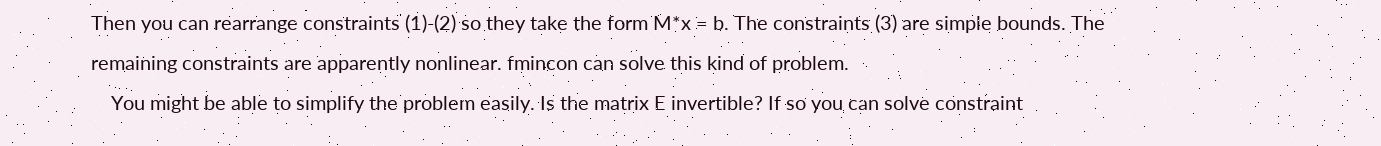Then you can rearrange constraints (1)-(2) so they take the form M*x = b. The constraints (3) are simple bounds. The remaining constraints are apparently nonlinear. fmincon can solve this kind of problem.
    You might be able to simplify the problem easily. Is the matrix E invertible? If so you can solve constraint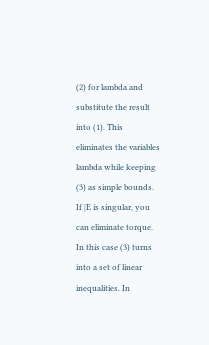(2) for lambda and substitute the result into (1). This eliminates the variables lambda while keeping (3) as simple bounds. If |E is singular, you can eliminate torque. In this case (3) turns into a set of linear inequalities. In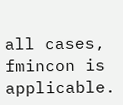all cases, fmincon is applicable.